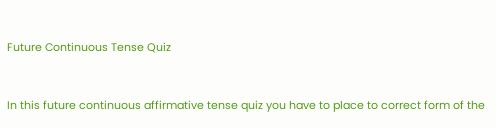Future Continuous Tense Quiz


In this future continuous affirmative tense quiz you have to place to correct form of the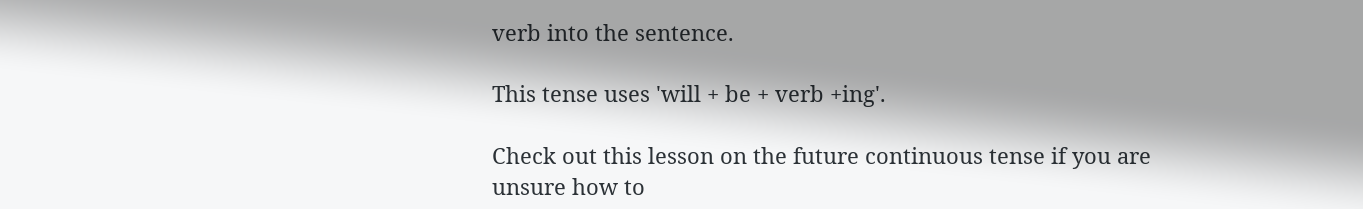verb into the sentence.

This tense uses 'will + be + verb +ing'.

Check out this lesson on the future continuous tense if you are unsure how to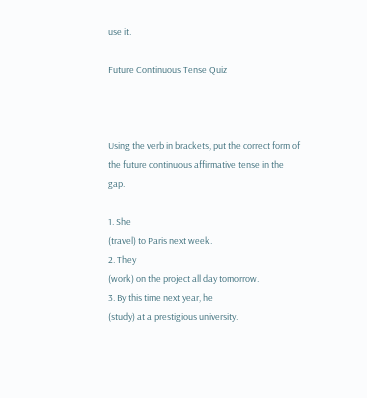use it.

Future Continuous Tense Quiz



Using the verb in brackets, put the correct form of the future continuous affirmative tense in the gap.

1. She
(travel) to Paris next week.
2. They
(work) on the project all day tomorrow.
3. By this time next year, he
(study) at a prestigious university.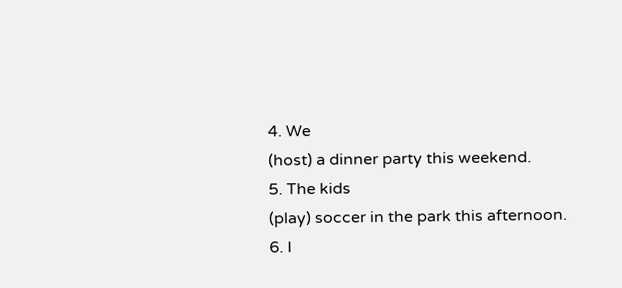4. We
(host) a dinner party this weekend.
5. The kids
(play) soccer in the park this afternoon.
6. I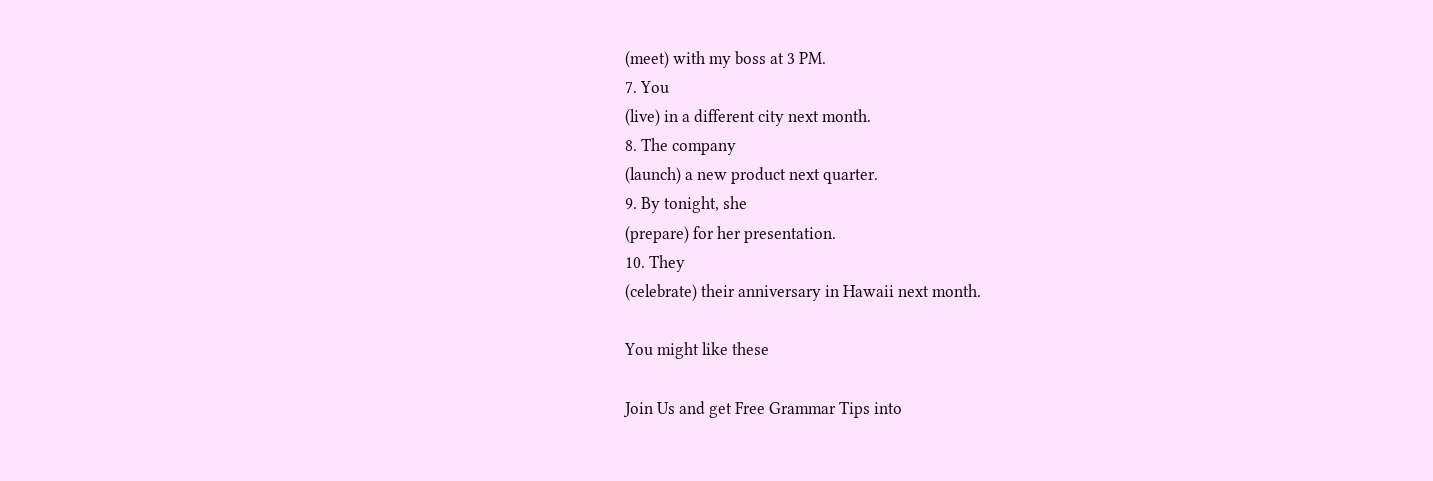(meet) with my boss at 3 PM.
7. You
(live) in a different city next month.
8. The company
(launch) a new product next quarter.
9. By tonight, she
(prepare) for her presentation.
10. They
(celebrate) their anniversary in Hawaii next month.

You might like these

Join Us and get Free Grammar Tips into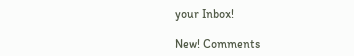your Inbox!

New! Comments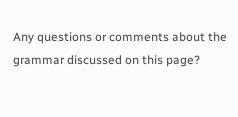Any questions or comments about the grammar discussed on this page?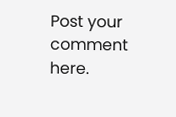Post your comment here.